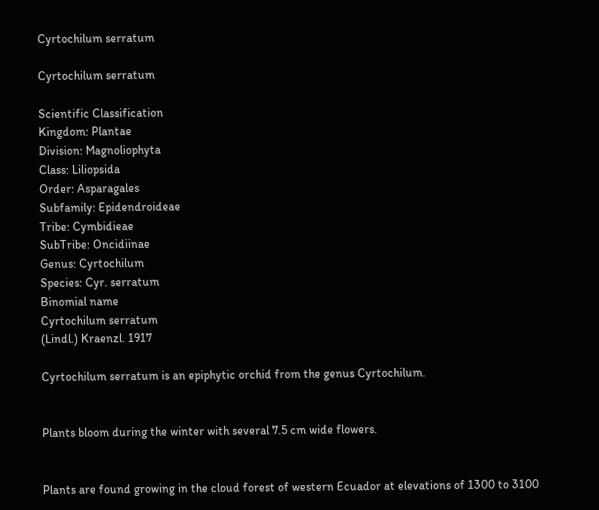Cyrtochilum serratum

Cyrtochilum serratum

Scientific Classification
Kingdom: Plantae
Division: Magnoliophyta
Class: Liliopsida
Order: Asparagales
Subfamily: Epidendroideae
Tribe: Cymbidieae
SubTribe: Oncidiinae
Genus: Cyrtochilum
Species: Cyr. serratum
Binomial name
Cyrtochilum serratum
(Lindl.) Kraenzl. 1917

Cyrtochilum serratum is an epiphytic orchid from the genus Cyrtochilum.


Plants bloom during the winter with several 7.5 cm wide flowers.


Plants are found growing in the cloud forest of western Ecuador at elevations of 1300 to 3100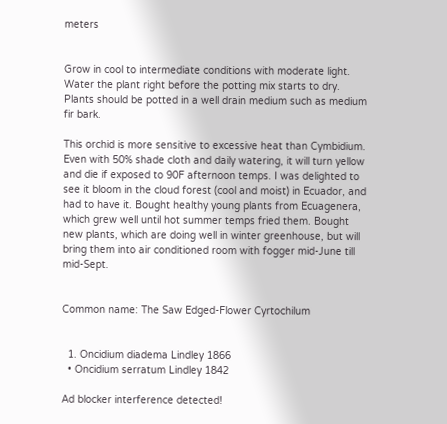meters


Grow in cool to intermediate conditions with moderate light. Water the plant right before the potting mix starts to dry. Plants should be potted in a well drain medium such as medium fir bark.

This orchid is more sensitive to excessive heat than Cymbidium. Even with 50% shade cloth and daily watering, it will turn yellow and die if exposed to 90F afternoon temps. I was delighted to see it bloom in the cloud forest (cool and moist) in Ecuador, and had to have it. Bought healthy young plants from Ecuagenera, which grew well until hot summer temps fried them. Bought new plants, which are doing well in winter greenhouse, but will bring them into air conditioned room with fogger mid-June till mid-Sept.


Common name: The Saw Edged-Flower Cyrtochilum


  1. Oncidium diadema Lindley 1866
  • Oncidium serratum Lindley 1842

Ad blocker interference detected!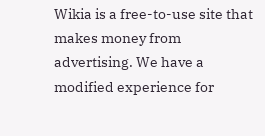Wikia is a free-to-use site that makes money from advertising. We have a modified experience for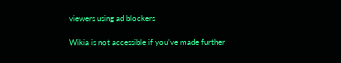viewers using ad blockers

Wikia is not accessible if you’ve made further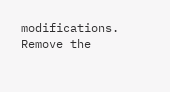modifications. Remove the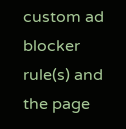custom ad blocker rule(s) and the page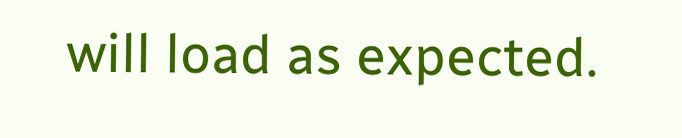will load as expected.